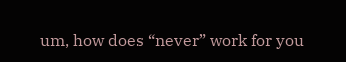um, how does “never” work for you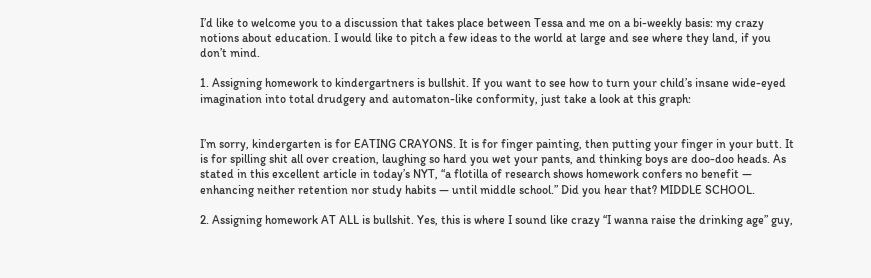I’d like to welcome you to a discussion that takes place between Tessa and me on a bi-weekly basis: my crazy notions about education. I would like to pitch a few ideas to the world at large and see where they land, if you don’t mind.

1. Assigning homework to kindergartners is bullshit. If you want to see how to turn your child’s insane wide-eyed imagination into total drudgery and automaton-like conformity, just take a look at this graph:


I’m sorry, kindergarten is for EATING CRAYONS. It is for finger painting, then putting your finger in your butt. It is for spilling shit all over creation, laughing so hard you wet your pants, and thinking boys are doo-doo heads. As stated in this excellent article in today’s NYT, “a flotilla of research shows homework confers no benefit — enhancing neither retention nor study habits — until middle school.” Did you hear that? MIDDLE SCHOOL.

2. Assigning homework AT ALL is bullshit. Yes, this is where I sound like crazy “I wanna raise the drinking age” guy,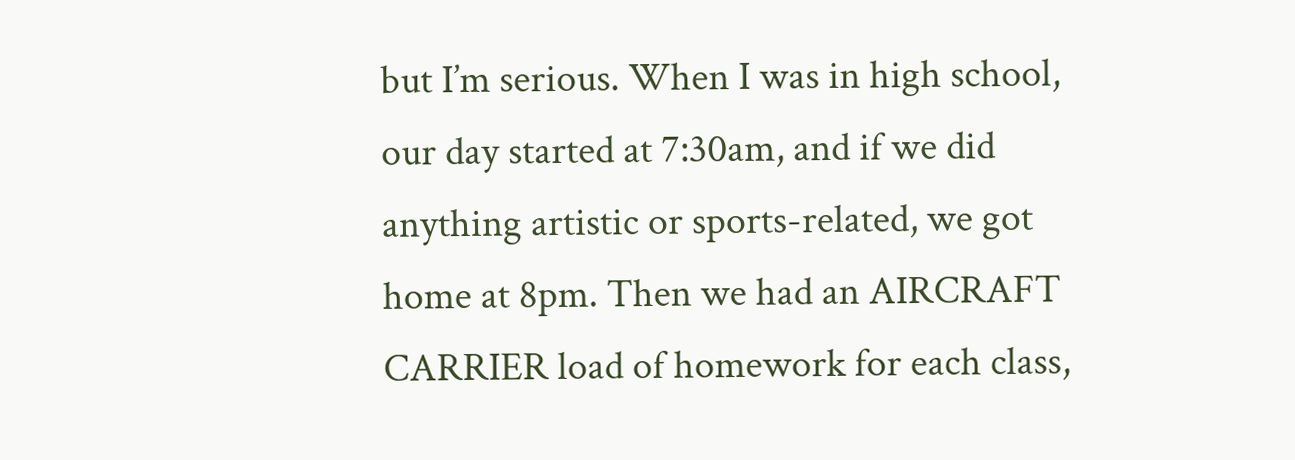but I’m serious. When I was in high school, our day started at 7:30am, and if we did anything artistic or sports-related, we got home at 8pm. Then we had an AIRCRAFT CARRIER load of homework for each class,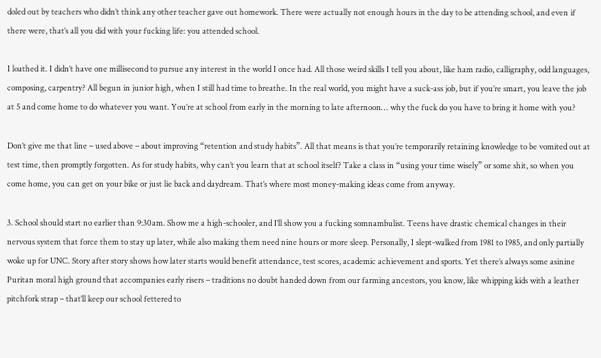doled out by teachers who didn’t think any other teacher gave out homework. There were actually not enough hours in the day to be attending school, and even if there were, that’s all you did with your fucking life: you attended school.

I loathed it. I didn’t have one millisecond to pursue any interest in the world I once had. All those weird skills I tell you about, like ham radio, calligraphy, odd languages, composing, carpentry? All begun in junior high, when I still had time to breathe. In the real world, you might have a suck-ass job, but if you’re smart, you leave the job at 5 and come home to do whatever you want. You’re at school from early in the morning to late afternoon… why the fuck do you have to bring it home with you?

Don’t give me that line – used above – about improving “retention and study habits”. All that means is that you’re temporarily retaining knowledge to be vomited out at test time, then promptly forgotten. As for study habits, why can’t you learn that at school itself? Take a class in “using your time wisely” or some shit, so when you come home, you can get on your bike or just lie back and daydream. That’s where most money-making ideas come from anyway.

3. School should start no earlier than 9:30am. Show me a high-schooler, and I’ll show you a fucking somnambulist. Teens have drastic chemical changes in their nervous system that force them to stay up later, while also making them need nine hours or more sleep. Personally, I slept-walked from 1981 to 1985, and only partially woke up for UNC. Story after story shows how later starts would benefit attendance, test scores, academic achievement and sports. Yet there’s always some asinine Puritan moral high ground that accompanies early risers – traditions no doubt handed down from our farming ancestors, you know, like whipping kids with a leather pitchfork strap – that’ll keep our school fettered to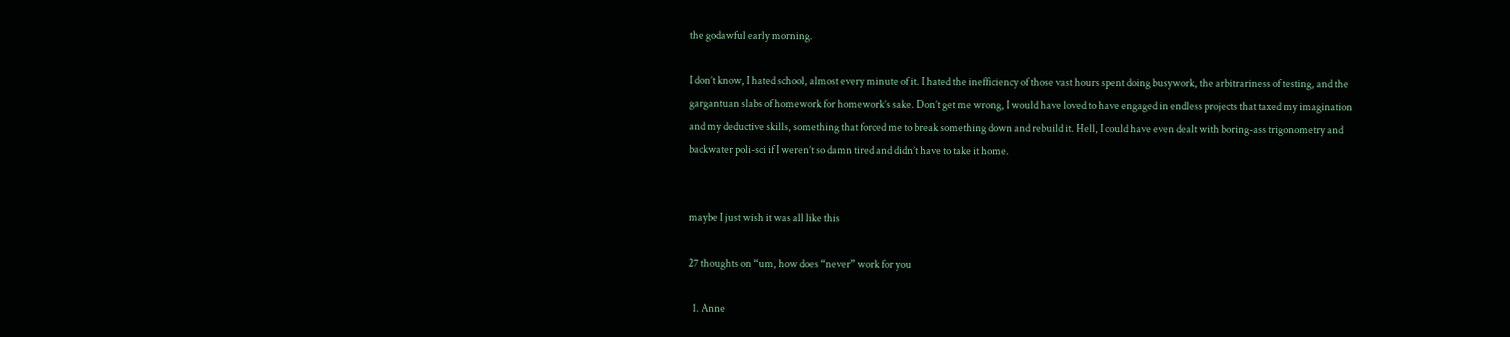the godawful early morning.

I don’t know, I hated school, almost every minute of it. I hated the inefficiency of those vast hours spent doing busywork, the arbitrariness of testing, and the gargantuan slabs of homework for homework’s sake. Don’t get me wrong, I would have loved to have engaged in endless projects that taxed my imagination and my deductive skills, something that forced me to break something down and rebuild it. Hell, I could have even dealt with boring-ass trigonometry and backwater poli-sci if I weren’t so damn tired and didn’t have to take it home.


maybe I just wish it was all like this

27 thoughts on “um, how does “never” work for you

  1. Anne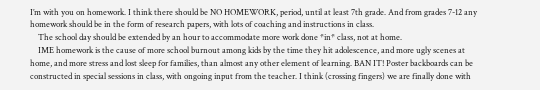I’m with you on homework. I think there should be NO HOMEWORK, period, until at least 7th grade. And from grades 7-12 any homework should be in the form of research papers, with lots of coaching and instructions in class.
    The school day should be extended by an hour to accommodate more work done *in* class, not at home.
    IME homework is the cause of more school burnout among kids by the time they hit adolescence, and more ugly scenes at home, and more stress and lost sleep for families, than almost any other element of learning. BAN IT! Poster backboards can be constructed in special sessions in class, with ongoing input from the teacher. I think (crossing fingers) we are finally done with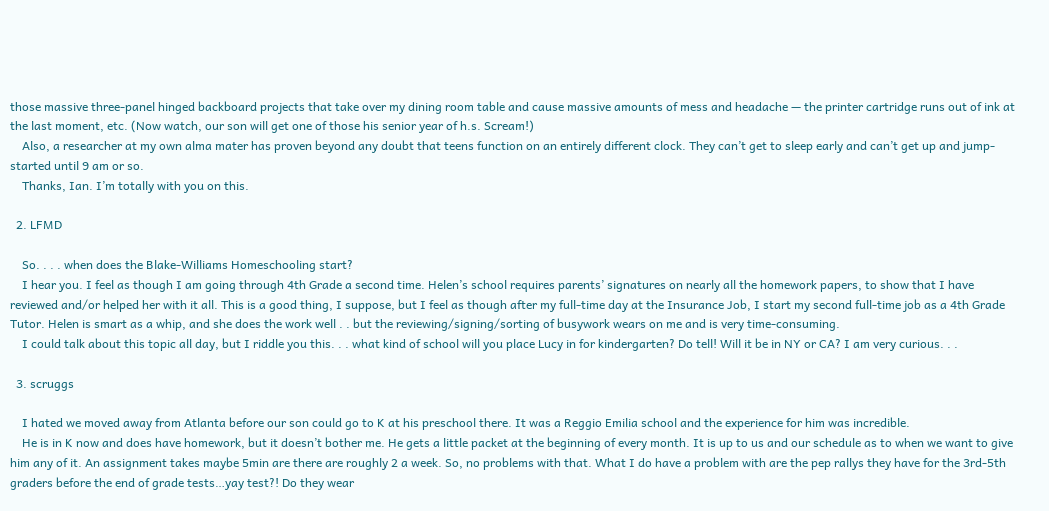those massive three-panel hinged backboard projects that take over my dining room table and cause massive amounts of mess and headache — the printer cartridge runs out of ink at the last moment, etc. (Now watch, our son will get one of those his senior year of h.s. Scream!)
    Also, a researcher at my own alma mater has proven beyond any doubt that teens function on an entirely different clock. They can’t get to sleep early and can’t get up and jump-started until 9 am or so.
    Thanks, Ian. I’m totally with you on this.

  2. LFMD

    So. . . . when does the Blake-Williams Homeschooling start?
    I hear you. I feel as though I am going through 4th Grade a second time. Helen’s school requires parents’ signatures on nearly all the homework papers, to show that I have reviewed and/or helped her with it all. This is a good thing, I suppose, but I feel as though after my full-time day at the Insurance Job, I start my second full-time job as a 4th Grade Tutor. Helen is smart as a whip, and she does the work well . . but the reviewing/signing/sorting of busywork wears on me and is very time-consuming.
    I could talk about this topic all day, but I riddle you this. . . what kind of school will you place Lucy in for kindergarten? Do tell! Will it be in NY or CA? I am very curious. . .

  3. scruggs

    I hated we moved away from Atlanta before our son could go to K at his preschool there. It was a Reggio Emilia school and the experience for him was incredible.
    He is in K now and does have homework, but it doesn’t bother me. He gets a little packet at the beginning of every month. It is up to us and our schedule as to when we want to give him any of it. An assignment takes maybe 5min are there are roughly 2 a week. So, no problems with that. What I do have a problem with are the pep rallys they have for the 3rd-5th graders before the end of grade tests…yay test?! Do they wear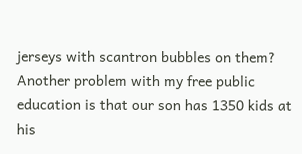jerseys with scantron bubbles on them? Another problem with my free public education is that our son has 1350 kids at his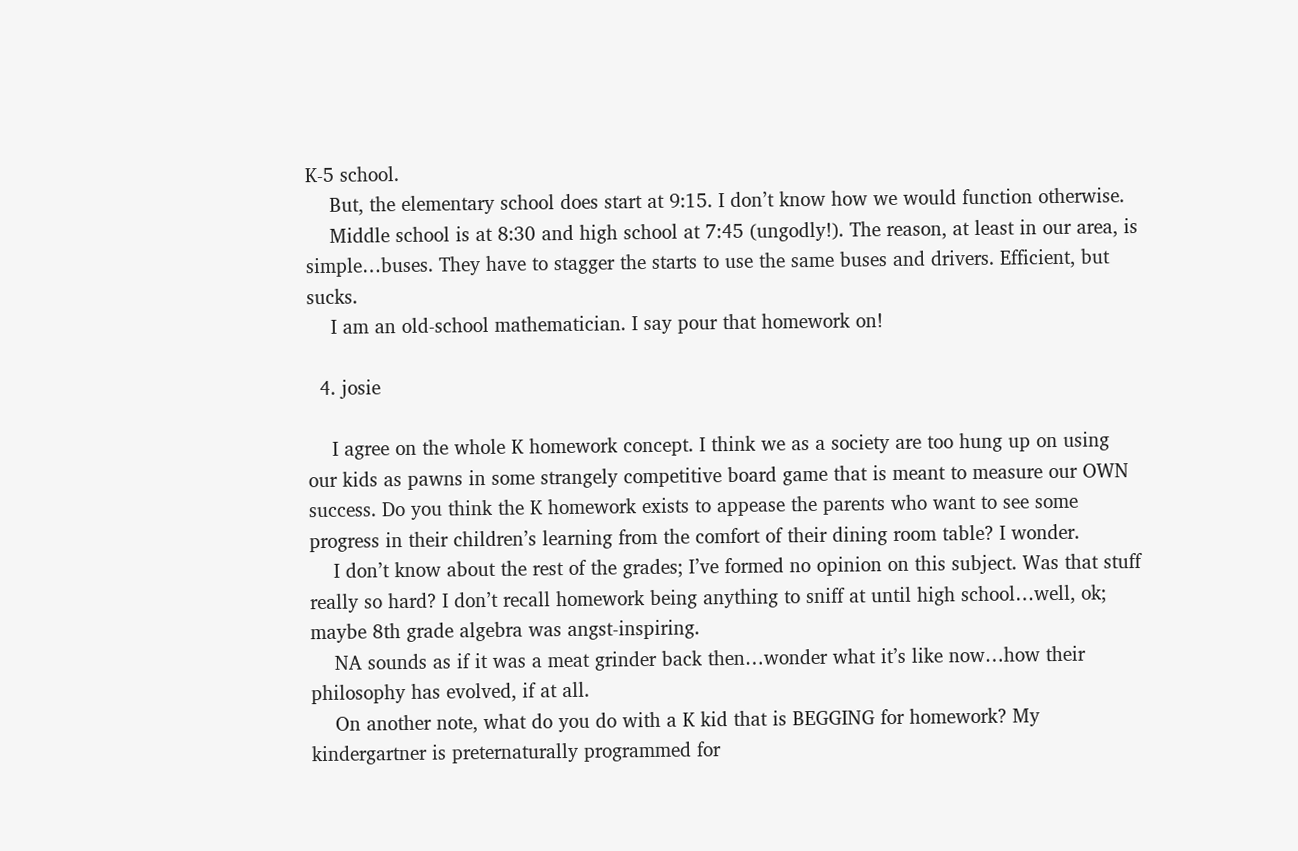K-5 school.
    But, the elementary school does start at 9:15. I don’t know how we would function otherwise.
    Middle school is at 8:30 and high school at 7:45 (ungodly!). The reason, at least in our area, is simple…buses. They have to stagger the starts to use the same buses and drivers. Efficient, but sucks.
    I am an old-school mathematician. I say pour that homework on!

  4. josie

    I agree on the whole K homework concept. I think we as a society are too hung up on using our kids as pawns in some strangely competitive board game that is meant to measure our OWN success. Do you think the K homework exists to appease the parents who want to see some progress in their children’s learning from the comfort of their dining room table? I wonder.
    I don’t know about the rest of the grades; I’ve formed no opinion on this subject. Was that stuff really so hard? I don’t recall homework being anything to sniff at until high school…well, ok; maybe 8th grade algebra was angst-inspiring.
    NA sounds as if it was a meat grinder back then…wonder what it’s like now…how their philosophy has evolved, if at all.
    On another note, what do you do with a K kid that is BEGGING for homework? My kindergartner is preternaturally programmed for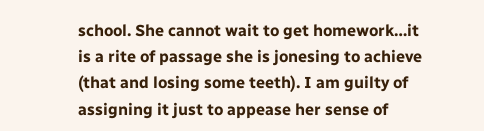school. She cannot wait to get homework…it is a rite of passage she is jonesing to achieve (that and losing some teeth). I am guilty of assigning it just to appease her sense of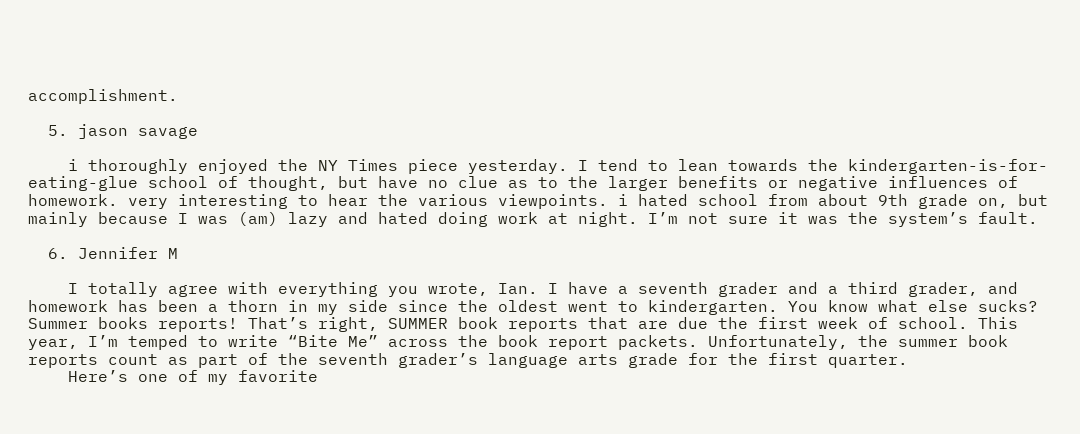accomplishment.

  5. jason savage

    i thoroughly enjoyed the NY Times piece yesterday. I tend to lean towards the kindergarten-is-for-eating-glue school of thought, but have no clue as to the larger benefits or negative influences of homework. very interesting to hear the various viewpoints. i hated school from about 9th grade on, but mainly because I was (am) lazy and hated doing work at night. I’m not sure it was the system’s fault.

  6. Jennifer M

    I totally agree with everything you wrote, Ian. I have a seventh grader and a third grader, and homework has been a thorn in my side since the oldest went to kindergarten. You know what else sucks? Summer books reports! That’s right, SUMMER book reports that are due the first week of school. This year, I’m temped to write “Bite Me” across the book report packets. Unfortunately, the summer book reports count as part of the seventh grader’s language arts grade for the first quarter.
    Here’s one of my favorite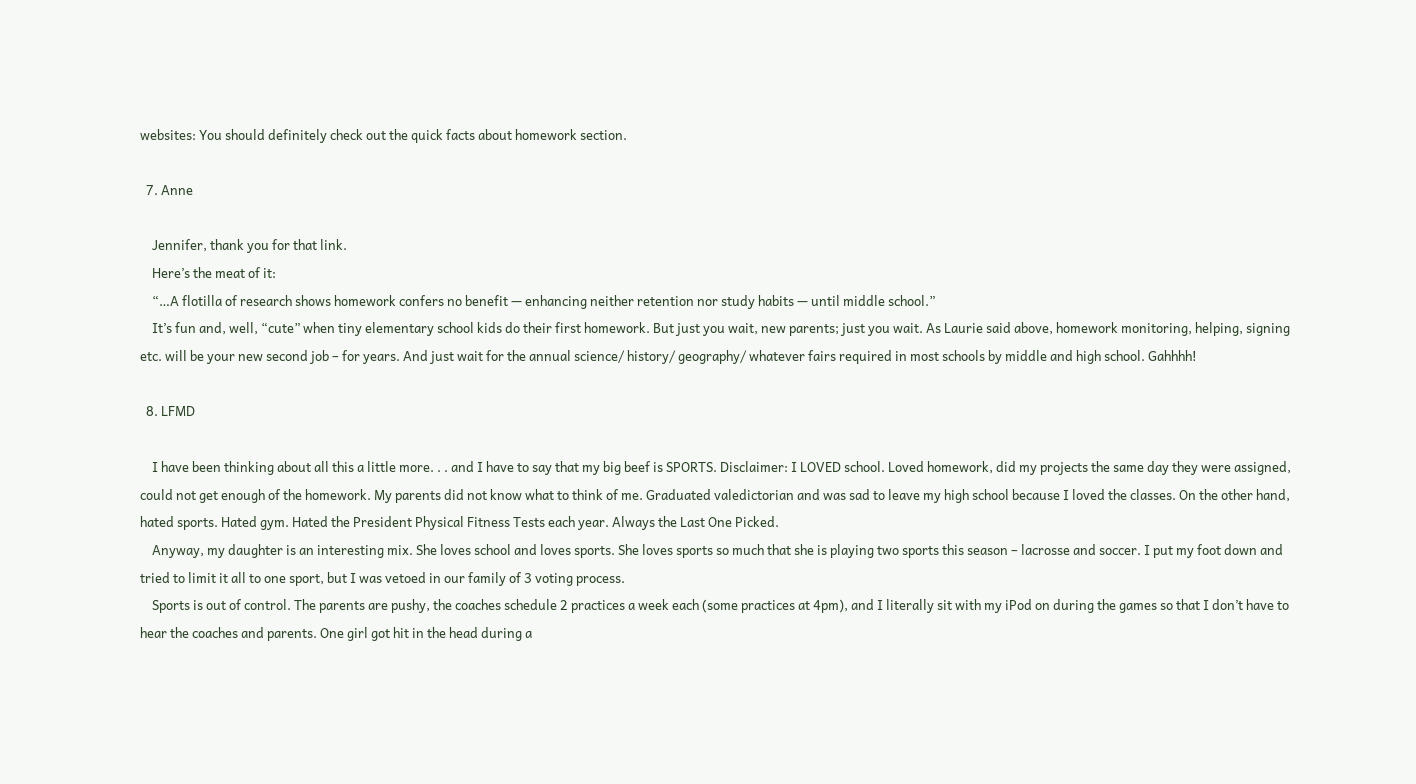websites: You should definitely check out the quick facts about homework section.

  7. Anne

    Jennifer, thank you for that link.
    Here’s the meat of it:
    “…A flotilla of research shows homework confers no benefit — enhancing neither retention nor study habits — until middle school.”
    It’s fun and, well, “cute” when tiny elementary school kids do their first homework. But just you wait, new parents; just you wait. As Laurie said above, homework monitoring, helping, signing etc. will be your new second job – for years. And just wait for the annual science/ history/ geography/ whatever fairs required in most schools by middle and high school. Gahhhh!

  8. LFMD

    I have been thinking about all this a little more. . . and I have to say that my big beef is SPORTS. Disclaimer: I LOVED school. Loved homework, did my projects the same day they were assigned, could not get enough of the homework. My parents did not know what to think of me. Graduated valedictorian and was sad to leave my high school because I loved the classes. On the other hand, hated sports. Hated gym. Hated the President Physical Fitness Tests each year. Always the Last One Picked.
    Anyway, my daughter is an interesting mix. She loves school and loves sports. She loves sports so much that she is playing two sports this season – lacrosse and soccer. I put my foot down and tried to limit it all to one sport, but I was vetoed in our family of 3 voting process.
    Sports is out of control. The parents are pushy, the coaches schedule 2 practices a week each (some practices at 4pm), and I literally sit with my iPod on during the games so that I don’t have to hear the coaches and parents. One girl got hit in the head during a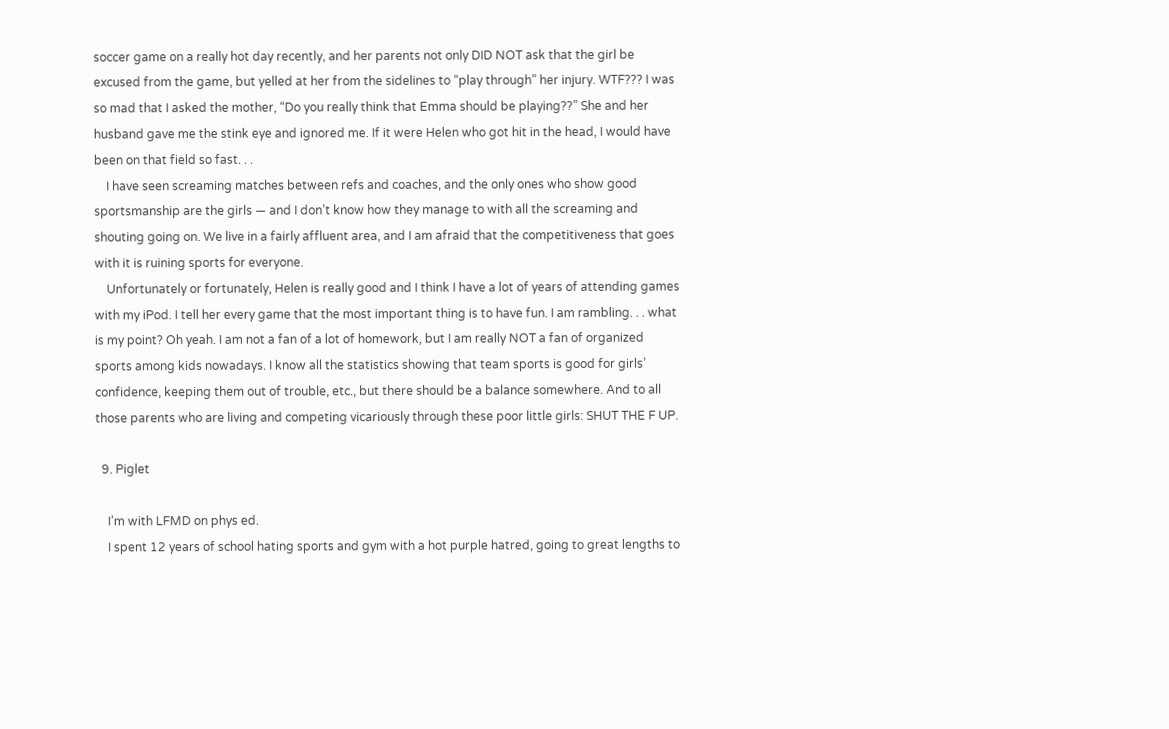soccer game on a really hot day recently, and her parents not only DID NOT ask that the girl be excused from the game, but yelled at her from the sidelines to “play through” her injury. WTF??? I was so mad that I asked the mother, “Do you really think that Emma should be playing??” She and her husband gave me the stink eye and ignored me. If it were Helen who got hit in the head, I would have been on that field so fast. . .
    I have seen screaming matches between refs and coaches, and the only ones who show good sportsmanship are the girls — and I don’t know how they manage to with all the screaming and shouting going on. We live in a fairly affluent area, and I am afraid that the competitiveness that goes with it is ruining sports for everyone.
    Unfortunately or fortunately, Helen is really good and I think I have a lot of years of attending games with my iPod. I tell her every game that the most important thing is to have fun. I am rambling. . . what is my point? Oh yeah. I am not a fan of a lot of homework, but I am really NOT a fan of organized sports among kids nowadays. I know all the statistics showing that team sports is good for girls’ confidence, keeping them out of trouble, etc., but there should be a balance somewhere. And to all those parents who are living and competing vicariously through these poor little girls: SHUT THE F UP.

  9. Piglet

    I’m with LFMD on phys ed.
    I spent 12 years of school hating sports and gym with a hot purple hatred, going to great lengths to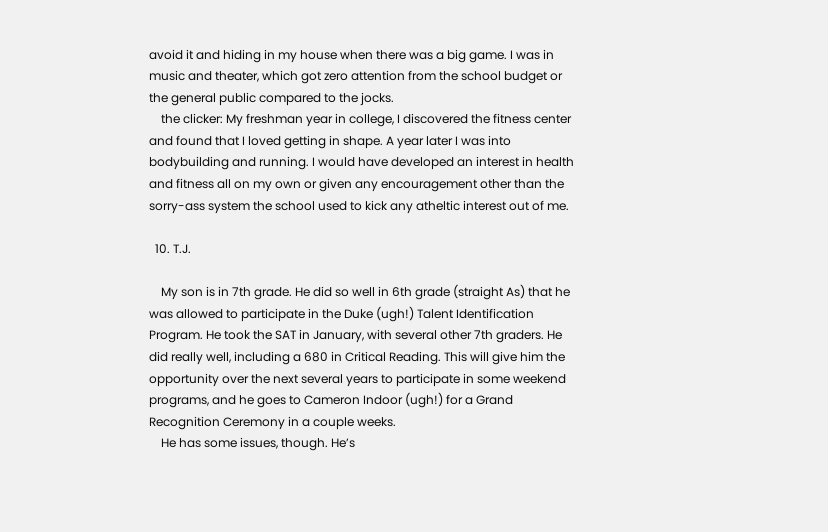avoid it and hiding in my house when there was a big game. I was in music and theater, which got zero attention from the school budget or the general public compared to the jocks.
    the clicker: My freshman year in college, I discovered the fitness center and found that I loved getting in shape. A year later I was into bodybuilding and running. I would have developed an interest in health and fitness all on my own or given any encouragement other than the sorry-ass system the school used to kick any atheltic interest out of me.

  10. T.J.

    My son is in 7th grade. He did so well in 6th grade (straight As) that he was allowed to participate in the Duke (ugh!) Talent Identification Program. He took the SAT in January, with several other 7th graders. He did really well, including a 680 in Critical Reading. This will give him the opportunity over the next several years to participate in some weekend programs, and he goes to Cameron Indoor (ugh!) for a Grand Recognition Ceremony in a couple weeks.
    He has some issues, though. He’s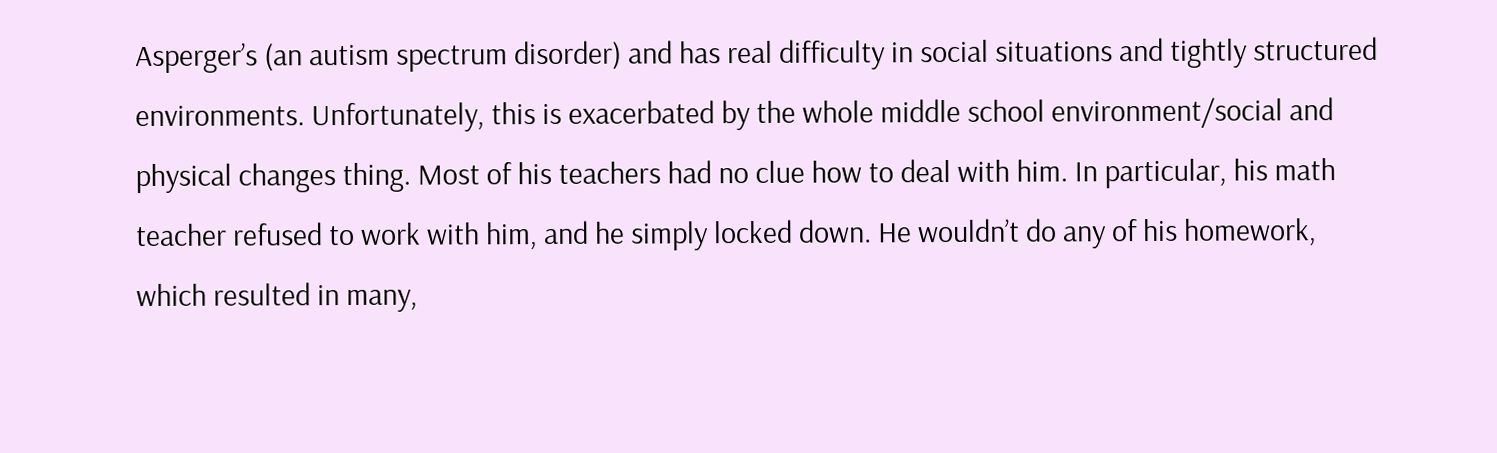Asperger’s (an autism spectrum disorder) and has real difficulty in social situations and tightly structured environments. Unfortunately, this is exacerbated by the whole middle school environment/social and physical changes thing. Most of his teachers had no clue how to deal with him. In particular, his math teacher refused to work with him, and he simply locked down. He wouldn’t do any of his homework, which resulted in many,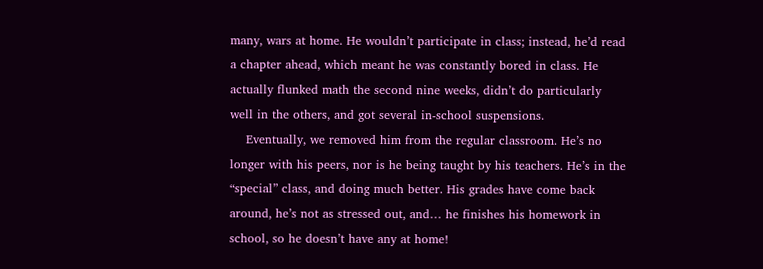many, wars at home. He wouldn’t participate in class; instead, he’d read a chapter ahead, which meant he was constantly bored in class. He actually flunked math the second nine weeks, didn’t do particularly well in the others, and got several in-school suspensions.
    Eventually, we removed him from the regular classroom. He’s no longer with his peers, nor is he being taught by his teachers. He’s in the “special” class, and doing much better. His grades have come back around, he’s not as stressed out, and… he finishes his homework in school, so he doesn’t have any at home!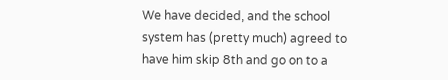We have decided, and the school system has (pretty much) agreed to have him skip 8th and go on to a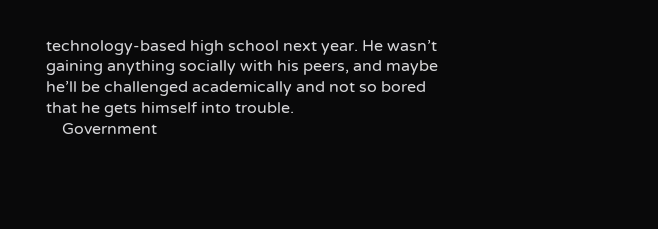technology-based high school next year. He wasn’t gaining anything socially with his peers, and maybe he’ll be challenged academically and not so bored that he gets himself into trouble.
    Government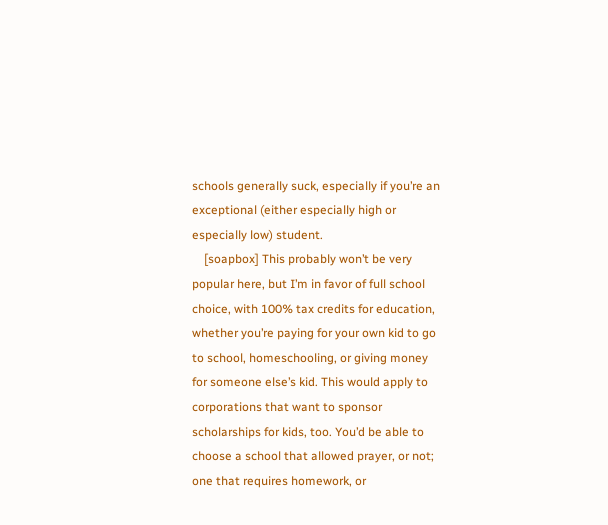schools generally suck, especially if you’re an exceptional (either especially high or especially low) student.
    [soapbox] This probably won’t be very popular here, but I’m in favor of full school choice, with 100% tax credits for education, whether you’re paying for your own kid to go to school, homeschooling, or giving money for someone else’s kid. This would apply to corporations that want to sponsor scholarships for kids, too. You’d be able to choose a school that allowed prayer, or not; one that requires homework, or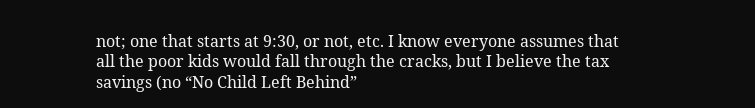not; one that starts at 9:30, or not, etc. I know everyone assumes that all the poor kids would fall through the cracks, but I believe the tax savings (no “No Child Left Behind”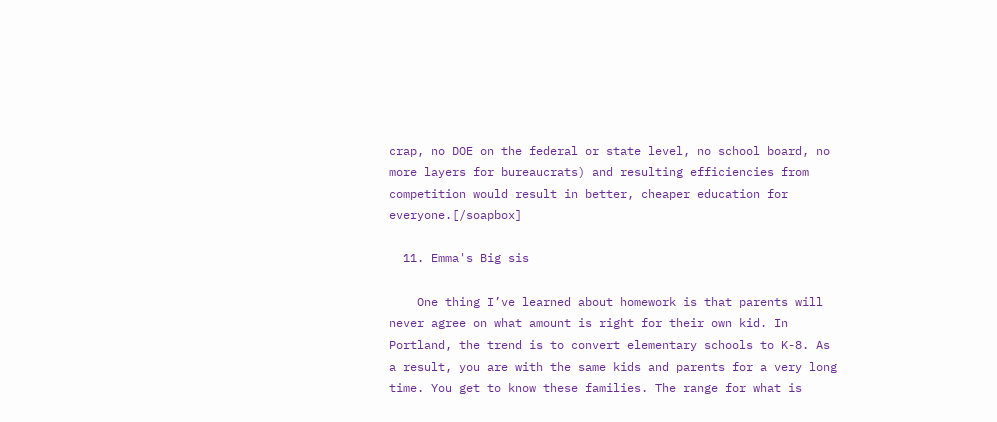crap, no DOE on the federal or state level, no school board, no more layers for bureaucrats) and resulting efficiencies from competition would result in better, cheaper education for everyone.[/soapbox]

  11. Emma's Big sis

    One thing I’ve learned about homework is that parents will never agree on what amount is right for their own kid. In Portland, the trend is to convert elementary schools to K-8. As a result, you are with the same kids and parents for a very long time. You get to know these families. The range for what is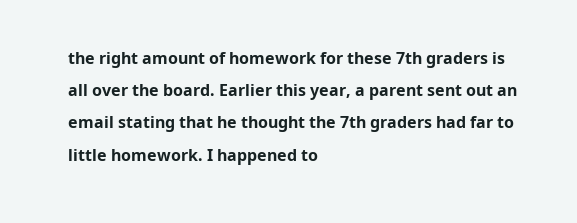the right amount of homework for these 7th graders is all over the board. Earlier this year, a parent sent out an email stating that he thought the 7th graders had far to little homework. I happened to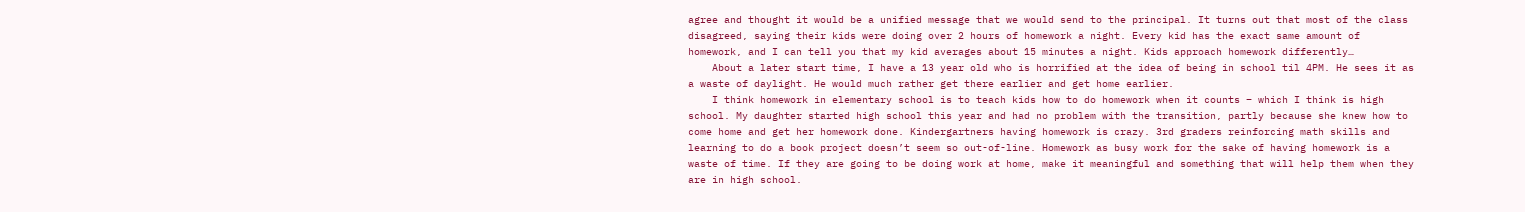agree and thought it would be a unified message that we would send to the principal. It turns out that most of the class disagreed, saying their kids were doing over 2 hours of homework a night. Every kid has the exact same amount of homework, and I can tell you that my kid averages about 15 minutes a night. Kids approach homework differently…
    About a later start time, I have a 13 year old who is horrified at the idea of being in school til 4PM. He sees it as a waste of daylight. He would much rather get there earlier and get home earlier.
    I think homework in elementary school is to teach kids how to do homework when it counts – which I think is high school. My daughter started high school this year and had no problem with the transition, partly because she knew how to come home and get her homework done. Kindergartners having homework is crazy. 3rd graders reinforcing math skills and learning to do a book project doesn’t seem so out-of-line. Homework as busy work for the sake of having homework is a waste of time. If they are going to be doing work at home, make it meaningful and something that will help them when they are in high school.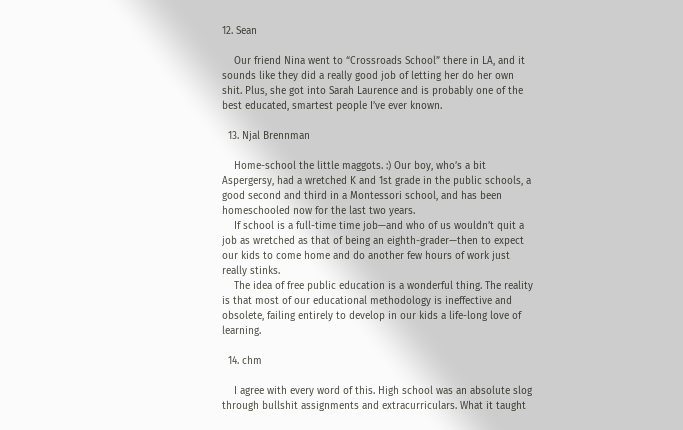12. Sean

    Our friend Nina went to “Crossroads School” there in LA, and it sounds like they did a really good job of letting her do her own shit. Plus, she got into Sarah Laurence and is probably one of the best educated, smartest people I’ve ever known.

  13. Njal Brennman

    Home-school the little maggots. :) Our boy, who’s a bit Aspergersy, had a wretched K and 1st grade in the public schools, a good second and third in a Montessori school, and has been homeschooled now for the last two years.
    If school is a full-time time job—and who of us wouldn’t quit a job as wretched as that of being an eighth-grader—then to expect our kids to come home and do another few hours of work just really stinks.
    The idea of free public education is a wonderful thing. The reality is that most of our educational methodology is ineffective and obsolete, failing entirely to develop in our kids a life-long love of learning.

  14. chm

    I agree with every word of this. High school was an absolute slog through bullshit assignments and extracurriculars. What it taught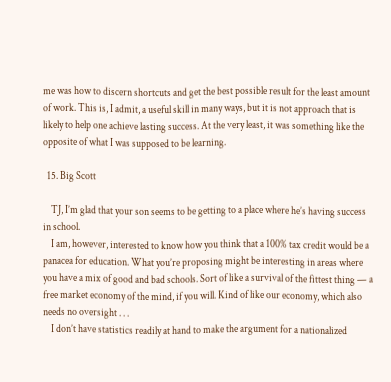me was how to discern shortcuts and get the best possible result for the least amount of work. This is, I admit, a useful skill in many ways, but it is not approach that is likely to help one achieve lasting success. At the very least, it was something like the opposite of what I was supposed to be learning.

  15. Big Scott

    TJ, I’m glad that your son seems to be getting to a place where he’s having success in school.
    I am, however, interested to know how you think that a 100% tax credit would be a panacea for education. What you’re proposing might be interesting in areas where you have a mix of good and bad schools. Sort of like a survival of the fittest thing — a free market economy of the mind, if you will. Kind of like our economy, which also needs no oversight . . .
    I don’t have statistics readily at hand to make the argument for a nationalized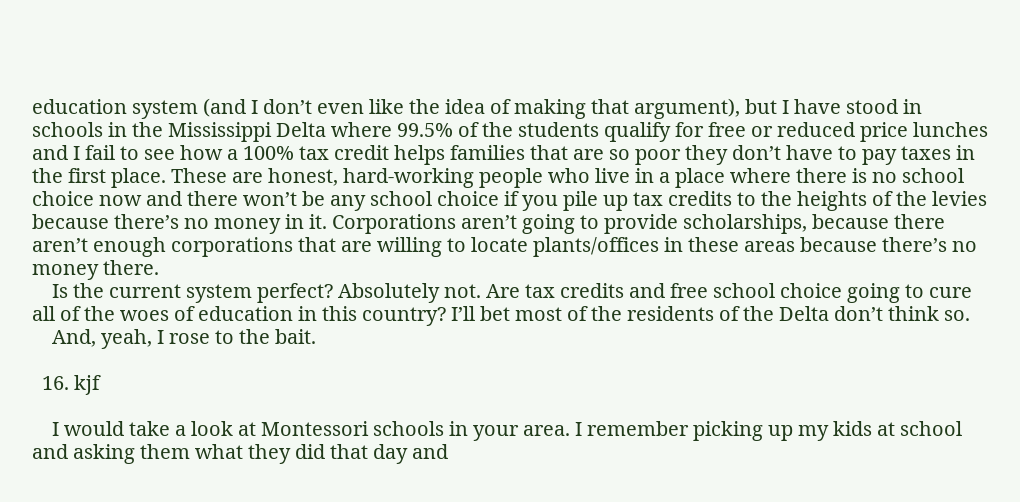education system (and I don’t even like the idea of making that argument), but I have stood in schools in the Mississippi Delta where 99.5% of the students qualify for free or reduced price lunches and I fail to see how a 100% tax credit helps families that are so poor they don’t have to pay taxes in the first place. These are honest, hard-working people who live in a place where there is no school choice now and there won’t be any school choice if you pile up tax credits to the heights of the levies because there’s no money in it. Corporations aren’t going to provide scholarships, because there aren’t enough corporations that are willing to locate plants/offices in these areas because there’s no money there.
    Is the current system perfect? Absolutely not. Are tax credits and free school choice going to cure all of the woes of education in this country? I’ll bet most of the residents of the Delta don’t think so.
    And, yeah, I rose to the bait.

  16. kjf

    I would take a look at Montessori schools in your area. I remember picking up my kids at school and asking them what they did that day and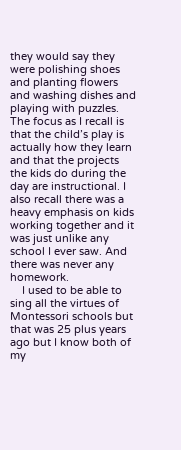they would say they were polishing shoes and planting flowers and washing dishes and playing with puzzles. The focus as I recall is that the child’s play is actually how they learn and that the projects the kids do during the day are instructional. I also recall there was a heavy emphasis on kids working together and it was just unlike any school I ever saw. And there was never any homework.
    I used to be able to sing all the virtues of Montessori schools but that was 25 plus years ago but I know both of my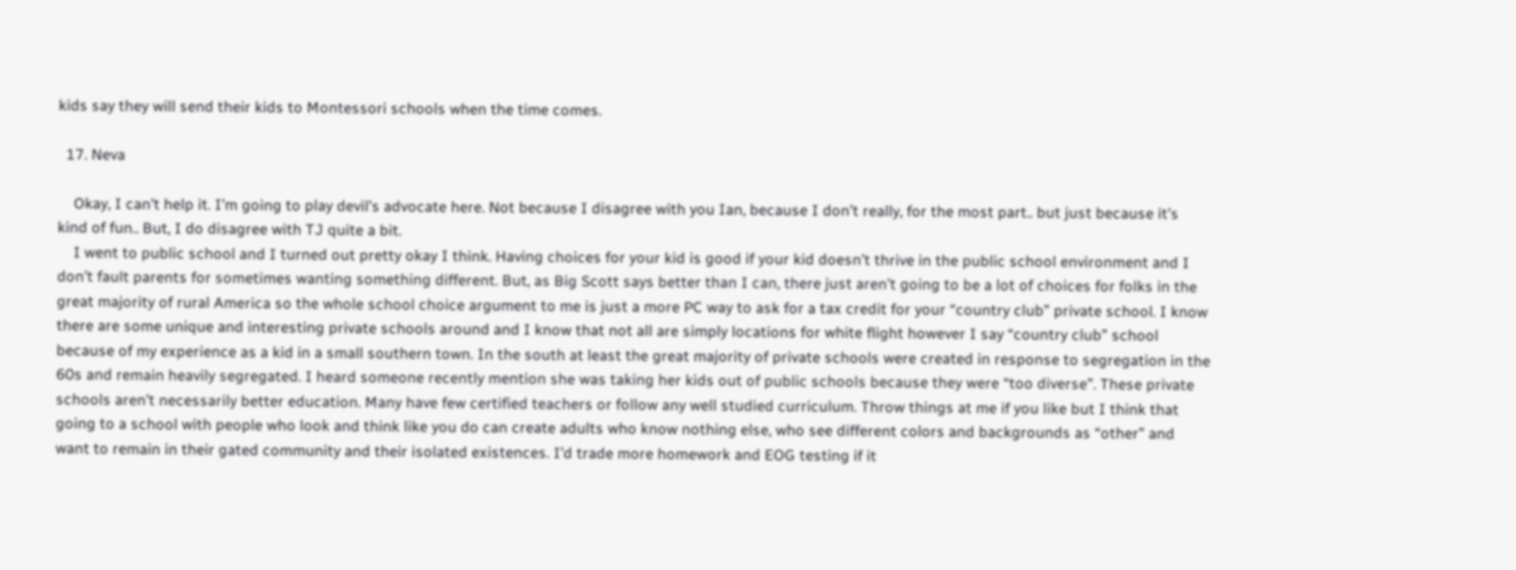kids say they will send their kids to Montessori schools when the time comes.

  17. Neva

    Okay, I can’t help it. I’m going to play devil’s advocate here. Not because I disagree with you Ian, because I don’t really, for the most part.. but just because it’s kind of fun.. But, I do disagree with TJ quite a bit.
    I went to public school and I turned out pretty okay I think. Having choices for your kid is good if your kid doesn’t thrive in the public school environment and I don’t fault parents for sometimes wanting something different. But, as Big Scott says better than I can, there just aren’t going to be a lot of choices for folks in the great majority of rural America so the whole school choice argument to me is just a more PC way to ask for a tax credit for your “country club” private school. I know there are some unique and interesting private schools around and I know that not all are simply locations for white flight however I say “country club” school because of my experience as a kid in a small southern town. In the south at least the great majority of private schools were created in response to segregation in the 60s and remain heavily segregated. I heard someone recently mention she was taking her kids out of public schools because they were “too diverse”. These private schools aren’t necessarily better education. Many have few certified teachers or follow any well studied curriculum. Throw things at me if you like but I think that going to a school with people who look and think like you do can create adults who know nothing else, who see different colors and backgrounds as “other” and want to remain in their gated community and their isolated existences. I’d trade more homework and EOG testing if it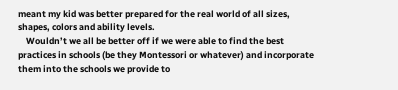meant my kid was better prepared for the real world of all sizes, shapes, colors and ability levels.
    Wouldn’t we all be better off if we were able to find the best practices in schools (be they Montessori or whatever) and incorporate them into the schools we provide to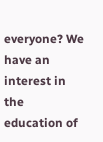everyone? We have an interest in the education of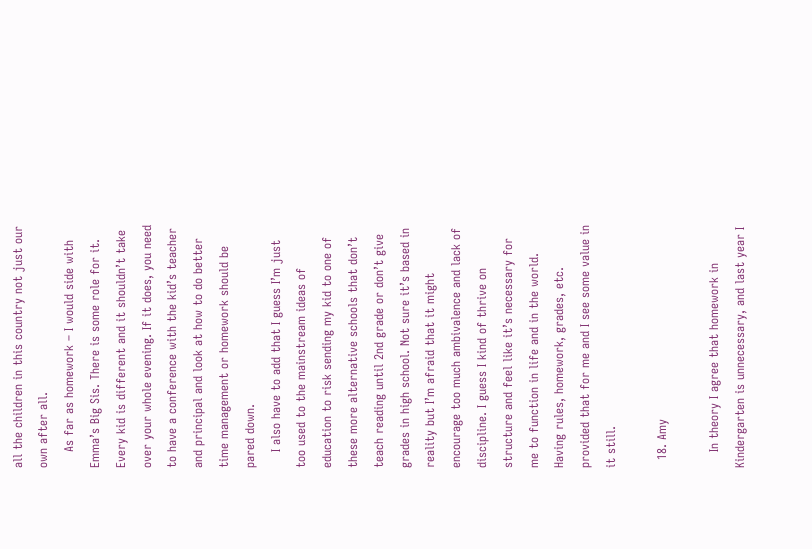all the children in this country not just our own after all.
    As far as homework – I would side with Emma’s Big Sis. There is some role for it. Every kid is different and it shouldn’t take over your whole evening. If it does, you need to have a conference with the kid’s teacher and principal and look at how to do better time management or homework should be pared down.
    I also have to add that I guess I’m just too used to the mainstream ideas of education to risk sending my kid to one of these more alternative schools that don’t teach reading until 2nd grade or don’t give grades in high school. Not sure it’s based in reality but I’m afraid that it might encourage too much ambivalence and lack of discipline. I guess I kind of thrive on structure and feel like it’s necessary for me to function in life and in the world. Having rules, homework, grades, etc. provided that for me and I see some value in it still.

  18. Amy

    In theory I agree that homework in Kindergarten is unnecessary, and last year I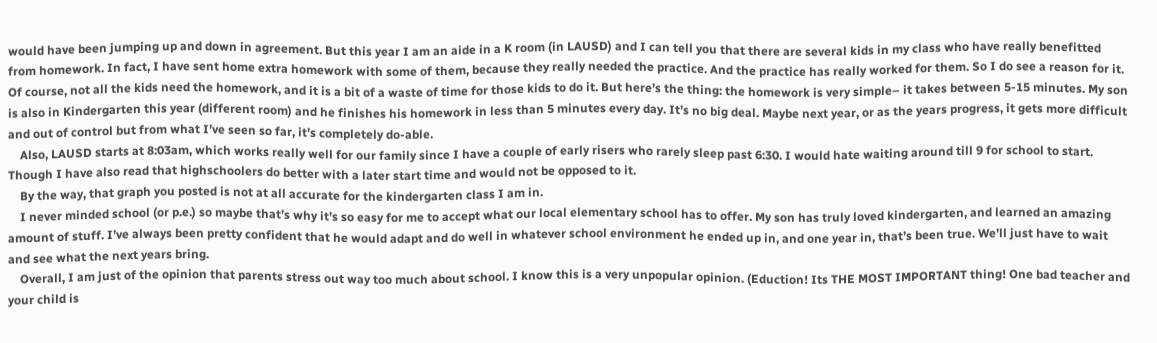would have been jumping up and down in agreement. But this year I am an aide in a K room (in LAUSD) and I can tell you that there are several kids in my class who have really benefitted from homework. In fact, I have sent home extra homework with some of them, because they really needed the practice. And the practice has really worked for them. So I do see a reason for it. Of course, not all the kids need the homework, and it is a bit of a waste of time for those kids to do it. But here’s the thing: the homework is very simple– it takes between 5-15 minutes. My son is also in Kindergarten this year (different room) and he finishes his homework in less than 5 minutes every day. It’s no big deal. Maybe next year, or as the years progress, it gets more difficult and out of control but from what I’ve seen so far, it’s completely do-able.
    Also, LAUSD starts at 8:03am, which works really well for our family since I have a couple of early risers who rarely sleep past 6:30. I would hate waiting around till 9 for school to start. Though I have also read that highschoolers do better with a later start time and would not be opposed to it.
    By the way, that graph you posted is not at all accurate for the kindergarten class I am in.
    I never minded school (or p.e.) so maybe that’s why it’s so easy for me to accept what our local elementary school has to offer. My son has truly loved kindergarten, and learned an amazing amount of stuff. I’ve always been pretty confident that he would adapt and do well in whatever school environment he ended up in, and one year in, that’s been true. We’ll just have to wait and see what the next years bring.
    Overall, I am just of the opinion that parents stress out way too much about school. I know this is a very unpopular opinion. (Eduction! Its THE MOST IMPORTANT thing! One bad teacher and your child is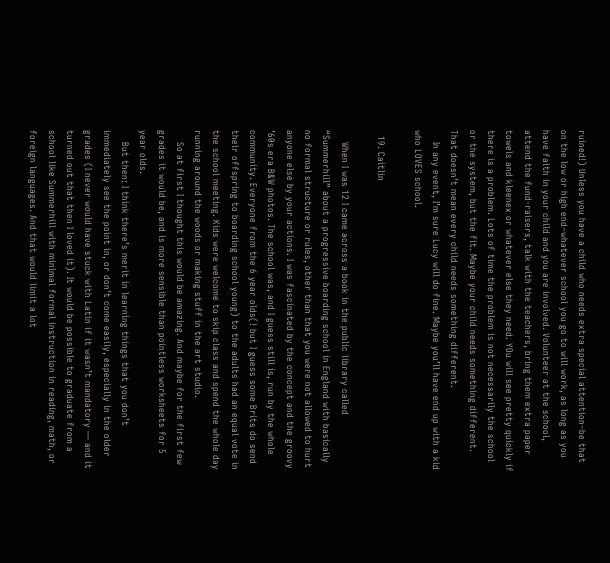ruined!) Unless you have a child who needs extra special attention–be that on the low or high end–whatever school you go to will work, as long as you have faith in your child and you are involved. Volunteer at the school, attend the fund-raisers, talk with the teachers, bring them extra paper towels and kleenex or whatever else they need. YOu will see pretty quickly if there is a problem. Lots of time the problem is not necessarily the school or the system, but the fit. Maybe your child needs something different. That doesn’t mean every child needs something different.
    In any event, I’m sure Lucy will do fine. Maybe you’ll have end up with a kid who LOVES school.

  19. Caitlin

    When I was 12 I came across a book in the public library called “Summerhill” about a progressive boarding school in England with basically no formal structure or rules, other than that you were not allowed to hurt anyone else by your actions. I was fascinated by the concept and the groovy ’60s era B&W photos. The school was, and I guess still is, run by the whole community. Everyone from the 6 year olds(! but I guess some Brits do send their offspring to boarding school young) to the adults had an equal vote in the school meeting. Kids were welcome to skip class and spend the whole day running around the woods or making stuff in the art studio.
    So at first I thought this would be amazing. And maybe for the first few grades it would be, and is more sensible than pointless worksheets for 5 year olds.
    But then: I think there’s merit in learning things that you don’t immediately see the point in, or don’t come easily, especially in the older grades (I never would have stuck with Latin if it wasn’t mandatory — and it turned out that then I loved it). It would be possible to graduate from a school like Summerhill with minimal formal instruction in reading, math, or foreign languages. And that would limit a lot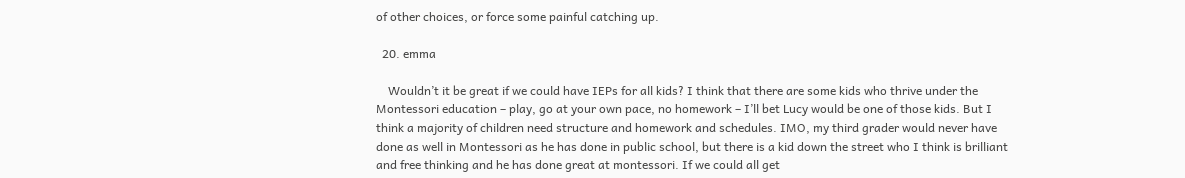of other choices, or force some painful catching up.

  20. emma

    Wouldn’t it be great if we could have IEPs for all kids? I think that there are some kids who thrive under the Montessori education – play, go at your own pace, no homework – I’ll bet Lucy would be one of those kids. But I think a majority of children need structure and homework and schedules. IMO, my third grader would never have done as well in Montessori as he has done in public school, but there is a kid down the street who I think is brilliant and free thinking and he has done great at montessori. If we could all get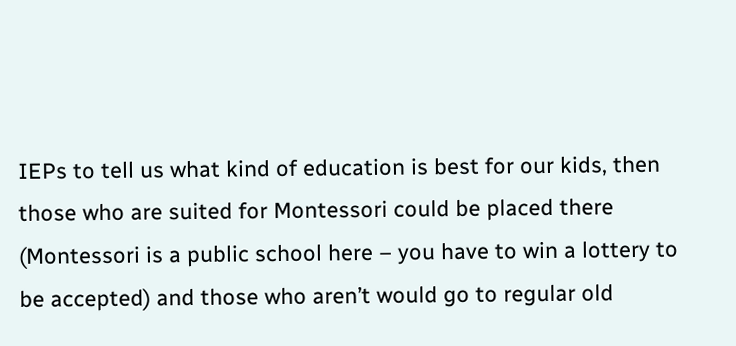IEPs to tell us what kind of education is best for our kids, then those who are suited for Montessori could be placed there (Montessori is a public school here – you have to win a lottery to be accepted) and those who aren’t would go to regular old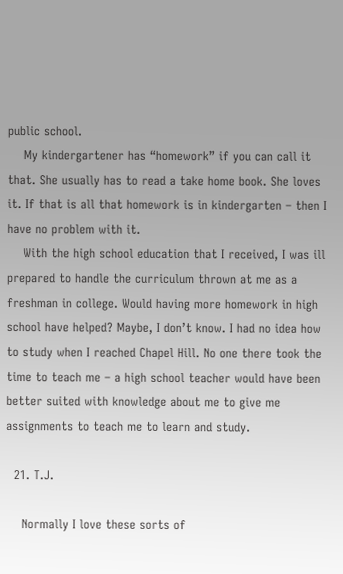public school.
    My kindergartener has “homework” if you can call it that. She usually has to read a take home book. She loves it. If that is all that homework is in kindergarten – then I have no problem with it.
    With the high school education that I received, I was ill prepared to handle the curriculum thrown at me as a freshman in college. Would having more homework in high school have helped? Maybe, I don’t know. I had no idea how to study when I reached Chapel Hill. No one there took the time to teach me – a high school teacher would have been better suited with knowledge about me to give me assignments to teach me to learn and study.

  21. T.J.

    Normally I love these sorts of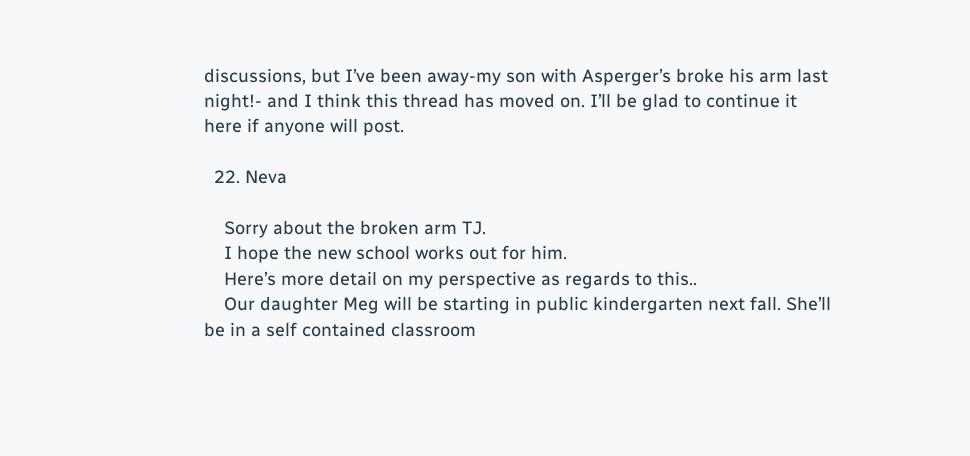discussions, but I’ve been away-my son with Asperger’s broke his arm last night!- and I think this thread has moved on. I’ll be glad to continue it here if anyone will post.

  22. Neva

    Sorry about the broken arm TJ.
    I hope the new school works out for him.
    Here’s more detail on my perspective as regards to this..
    Our daughter Meg will be starting in public kindergarten next fall. She’ll be in a self contained classroom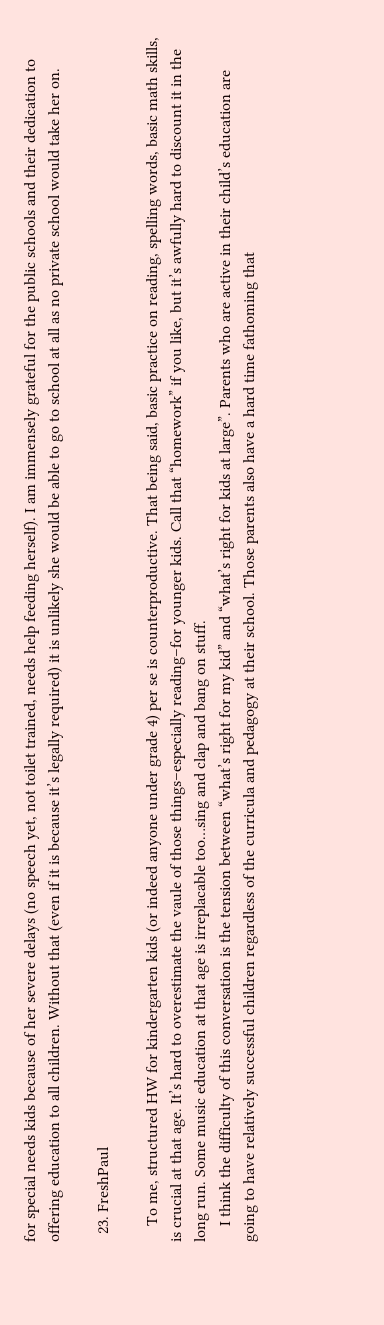for special needs kids because of her severe delays (no speech yet, not toilet trained, needs help feeding herself). I am immensely grateful for the public schools and their dedication to offering education to all children. Without that (even if it is because it’s legally required) it is unlikely she would be able to go to school at all as no private school would take her on.

  23. FreshPaul

    To me, structured HW for kindergarten kids (or indeed anyone under grade 4) per se is counterproductive. That being said, basic practice on reading, spelling words, basic math skills, is crucial at that age. It’s hard to overestimate the vaule of those things–especially reading–for younger kids. Call that “homework” if you like, but it’s awfully hard to discount it in the long run. Some music education at that age is irreplacable too…sing and clap and bang on stuff.
    I think the difficulty of this conversation is the tension between “what’s right for my kid” and “what’s right for kids at large”. Parents who are active in their child’s education are going to have relatively successful children regardless of the curricula and pedagogy at their school. Those parents also have a hard time fathoming that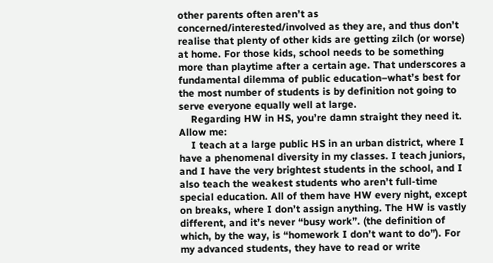other parents often aren’t as concerned/interested/involved as they are, and thus don’t realise that plenty of other kids are getting zilch (or worse) at home. For those kids, school needs to be something more than playtime after a certain age. That underscores a fundamental dilemma of public education–what’s best for the most number of students is by definition not going to serve everyone equally well at large.
    Regarding HW in HS, you’re damn straight they need it. Allow me:
    I teach at a large public HS in an urban district, where I have a phenomenal diversity in my classes. I teach juniors, and I have the very brightest students in the school, and I also teach the weakest students who aren’t full-time special education. All of them have HW every night, except on breaks, where I don’t assign anything. The HW is vastly different, and it’s never “busy work”. (the definition of which, by the way, is “homework I don’t want to do”). For my advanced students, they have to read or write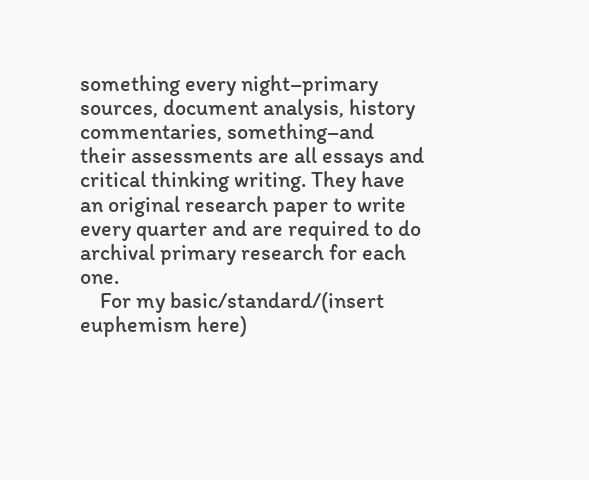something every night–primary sources, document analysis, history commentaries, something–and their assessments are all essays and critical thinking writing. They have an original research paper to write every quarter and are required to do archival primary research for each one.
    For my basic/standard/(insert euphemism here)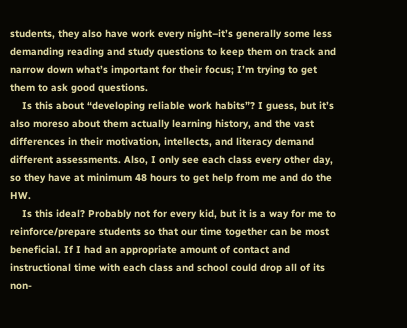students, they also have work every night–it’s generally some less demanding reading and study questions to keep them on track and narrow down what’s important for their focus; I’m trying to get them to ask good questions.
    Is this about “developing reliable work habits”? I guess, but it’s also moreso about them actually learning history, and the vast differences in their motivation, intellects, and literacy demand different assessments. Also, I only see each class every other day, so they have at minimum 48 hours to get help from me and do the HW.
    Is this ideal? Probably not for every kid, but it is a way for me to reinforce/prepare students so that our time together can be most beneficial. If I had an appropriate amount of contact and instructional time with each class and school could drop all of its non-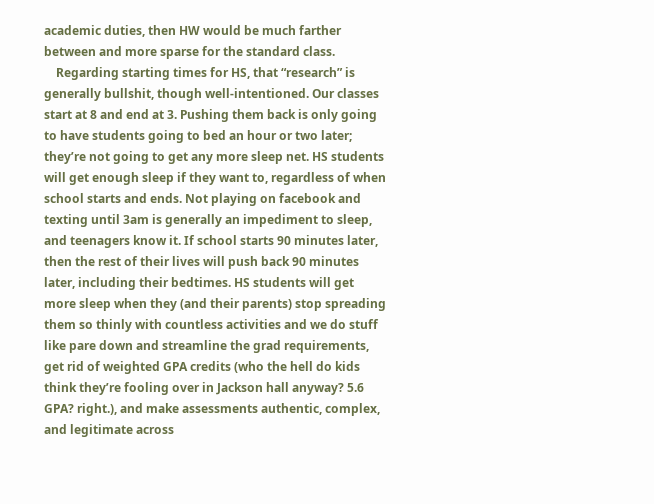academic duties, then HW would be much farther between and more sparse for the standard class.
    Regarding starting times for HS, that “research” is generally bullshit, though well-intentioned. Our classes start at 8 and end at 3. Pushing them back is only going to have students going to bed an hour or two later; they’re not going to get any more sleep net. HS students will get enough sleep if they want to, regardless of when school starts and ends. Not playing on facebook and texting until 3am is generally an impediment to sleep, and teenagers know it. If school starts 90 minutes later, then the rest of their lives will push back 90 minutes later, including their bedtimes. HS students will get more sleep when they (and their parents) stop spreading them so thinly with countless activities and we do stuff like pare down and streamline the grad requirements, get rid of weighted GPA credits (who the hell do kids think they’re fooling over in Jackson hall anyway? 5.6 GPA? right.), and make assessments authentic, complex, and legitimate across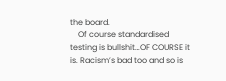the board.
    Of course standardised testing is bullshit…OF COURSE it is. Racism’s bad too and so is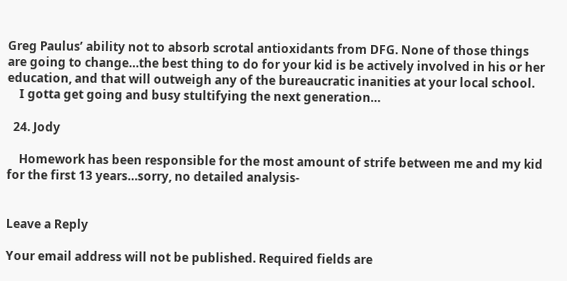Greg Paulus’ ability not to absorb scrotal antioxidants from DFG. None of those things are going to change…the best thing to do for your kid is be actively involved in his or her education, and that will outweigh any of the bureaucratic inanities at your local school.
    I gotta get going and busy stultifying the next generation…

  24. Jody

    Homework has been responsible for the most amount of strife between me and my kid for the first 13 years…sorry, no detailed analysis-


Leave a Reply

Your email address will not be published. Required fields are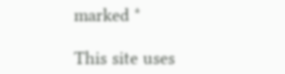marked *

This site uses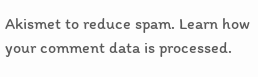Akismet to reduce spam. Learn how your comment data is processed.